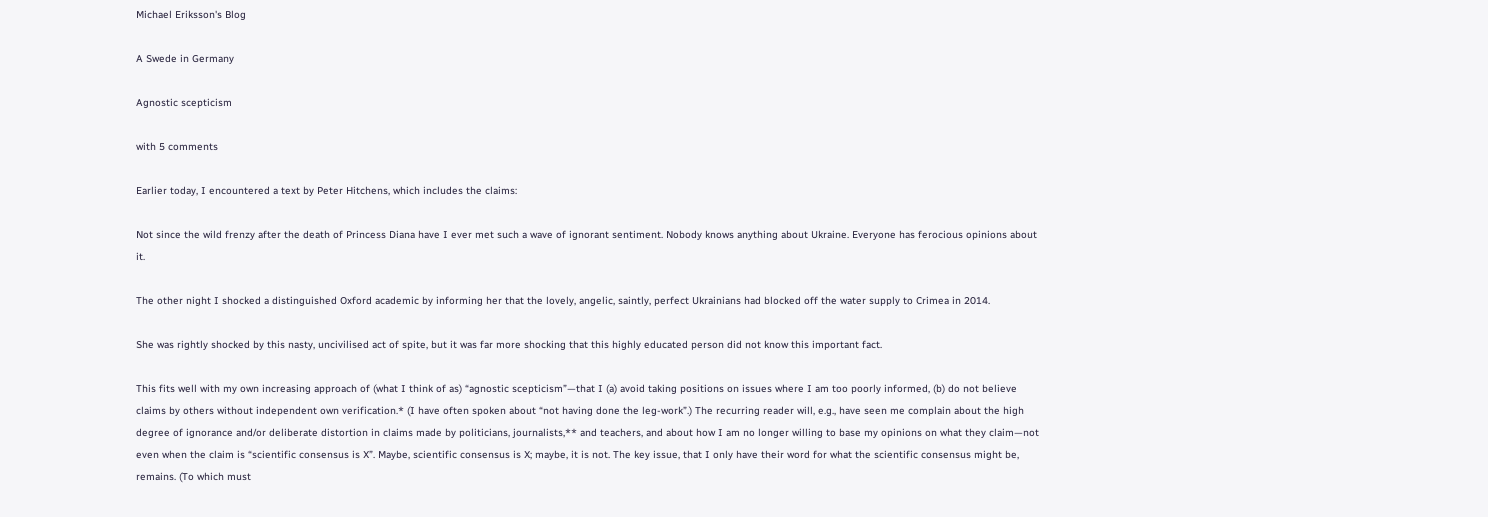Michael Eriksson's Blog

A Swede in Germany

Agnostic scepticism

with 5 comments

Earlier today, I encountered a text by Peter Hitchens, which includes the claims:

Not since the wild frenzy after the death of Princess Diana have I ever met such a wave of ignorant sentiment. Nobody knows anything about Ukraine. Everyone has ferocious opinions about it.

The other night I shocked a distinguished Oxford academic by informing her that the lovely, angelic, saintly, perfect Ukrainians had blocked off the water supply to Crimea in 2014.

She was rightly shocked by this nasty, uncivilised act of spite, but it was far more shocking that this highly educated person did not know this important fact.

This fits well with my own increasing approach of (what I think of as) “agnostic scepticism”—that I (a) avoid taking positions on issues where I am too poorly informed, (b) do not believe claims by others without independent own verification.* (I have often spoken about “not having done the leg-work”.) The recurring reader will, e.g., have seen me complain about the high degree of ignorance and/or deliberate distortion in claims made by politicians, journalists,** and teachers, and about how I am no longer willing to base my opinions on what they claim—not even when the claim is “scientific consensus is X”. Maybe, scientific consensus is X; maybe, it is not. The key issue, that I only have their word for what the scientific consensus might be, remains. (To which must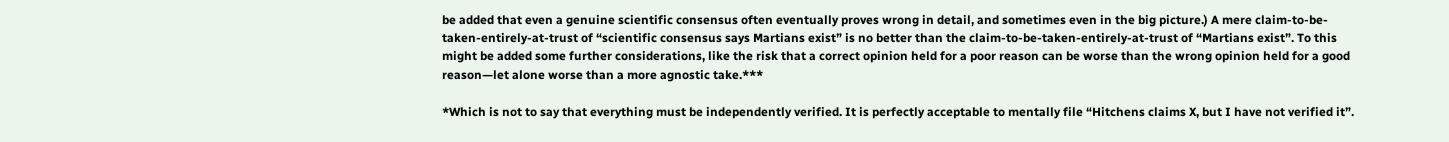be added that even a genuine scientific consensus often eventually proves wrong in detail, and sometimes even in the big picture.) A mere claim-to-be-taken-entirely-at-trust of “scientific consensus says Martians exist” is no better than the claim-to-be-taken-entirely-at-trust of “Martians exist”. To this might be added some further considerations, like the risk that a correct opinion held for a poor reason can be worse than the wrong opinion held for a good reason—let alone worse than a more agnostic take.***

*Which is not to say that everything must be independently verified. It is perfectly acceptable to mentally file “Hitchens claims X, but I have not verified it”.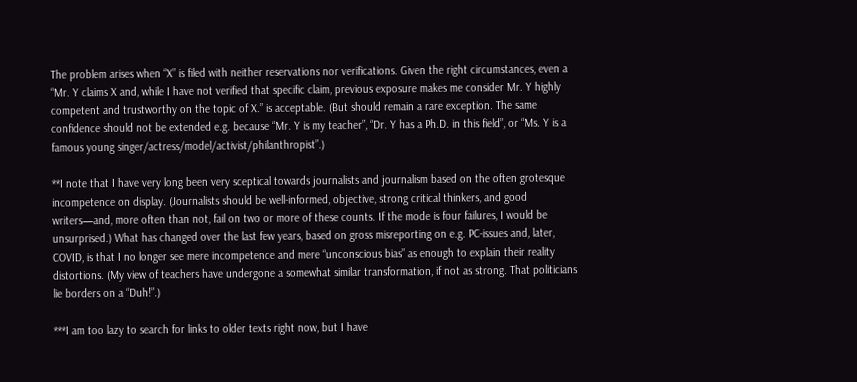The problem arises when “X” is filed with neither reservations nor verifications. Given the right circumstances, even a “Mr. Y claims X and, while I have not verified that specific claim, previous exposure makes me consider Mr. Y highly competent and trustworthy on the topic of X.” is acceptable. (But should remain a rare exception. The same confidence should not be extended e.g. because “Mr. Y is my teacher”, “Dr. Y has a Ph.D. in this field”, or “Ms. Y is a famous young singer/actress/model/activist/philanthropist”.)

**I note that I have very long been very sceptical towards journalists and journalism based on the often grotesque incompetence on display. (Journalists should be well-informed, objective, strong critical thinkers, and good writers—and, more often than not, fail on two or more of these counts. If the mode is four failures, I would be unsurprised.) What has changed over the last few years, based on gross misreporting on e.g. PC-issues and, later, COVID, is that I no longer see mere incompetence and mere “unconscious bias” as enough to explain their reality distortions. (My view of teachers have undergone a somewhat similar transformation, if not as strong. That politicians lie borders on a “Duh!”.)

***I am too lazy to search for links to older texts right now, but I have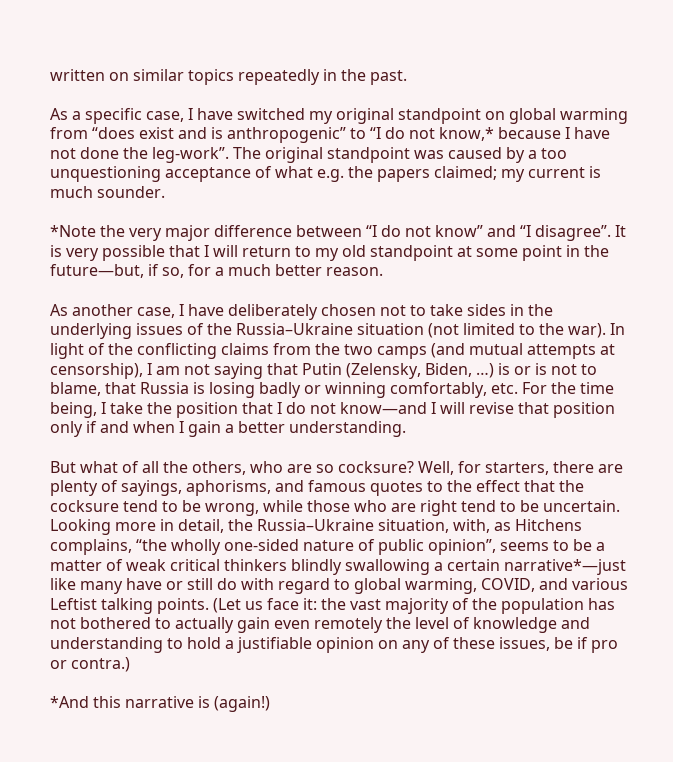written on similar topics repeatedly in the past.

As a specific case, I have switched my original standpoint on global warming from “does exist and is anthropogenic” to “I do not know,* because I have not done the leg-work”. The original standpoint was caused by a too unquestioning acceptance of what e.g. the papers claimed; my current is much sounder.

*Note the very major difference between “I do not know” and “I disagree”. It is very possible that I will return to my old standpoint at some point in the future—but, if so, for a much better reason.

As another case, I have deliberately chosen not to take sides in the underlying issues of the Russia–Ukraine situation (not limited to the war). In light of the conflicting claims from the two camps (and mutual attempts at censorship), I am not saying that Putin (Zelensky, Biden, …) is or is not to blame, that Russia is losing badly or winning comfortably, etc. For the time being, I take the position that I do not know—and I will revise that position only if and when I gain a better understanding.

But what of all the others, who are so cocksure? Well, for starters, there are plenty of sayings, aphorisms, and famous quotes to the effect that the cocksure tend to be wrong, while those who are right tend to be uncertain. Looking more in detail, the Russia–Ukraine situation, with, as Hitchens complains, “the wholly one-sided nature of public opinion”, seems to be a matter of weak critical thinkers blindly swallowing a certain narrative*—just like many have or still do with regard to global warming, COVID, and various Leftist talking points. (Let us face it: the vast majority of the population has not bothered to actually gain even remotely the level of knowledge and understanding to hold a justifiable opinion on any of these issues, be if pro or contra.)

*And this narrative is (again!)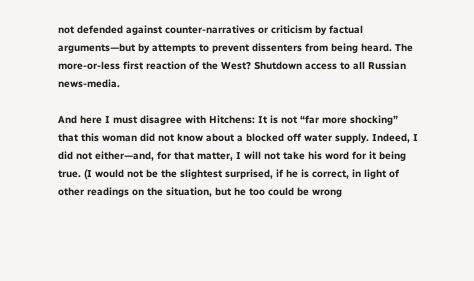not defended against counter-narratives or criticism by factual arguments—but by attempts to prevent dissenters from being heard. The more-or-less first reaction of the West? Shutdown access to all Russian news-media.

And here I must disagree with Hitchens: It is not “far more shocking” that this woman did not know about a blocked off water supply. Indeed, I did not either—and, for that matter, I will not take his word for it being true. (I would not be the slightest surprised, if he is correct, in light of other readings on the situation, but he too could be wrong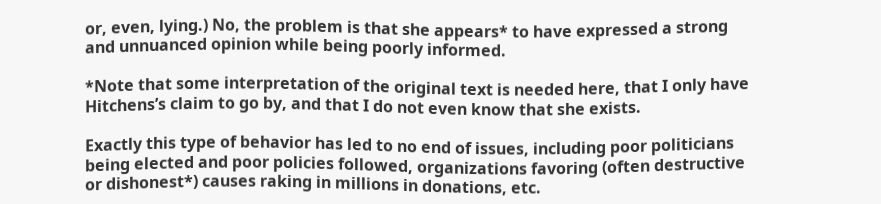or, even, lying.) No, the problem is that she appears* to have expressed a strong and unnuanced opinion while being poorly informed.

*Note that some interpretation of the original text is needed here, that I only have Hitchens’s claim to go by, and that I do not even know that she exists.

Exactly this type of behavior has led to no end of issues, including poor politicians being elected and poor policies followed, organizations favoring (often destructive or dishonest*) causes raking in millions in donations, etc.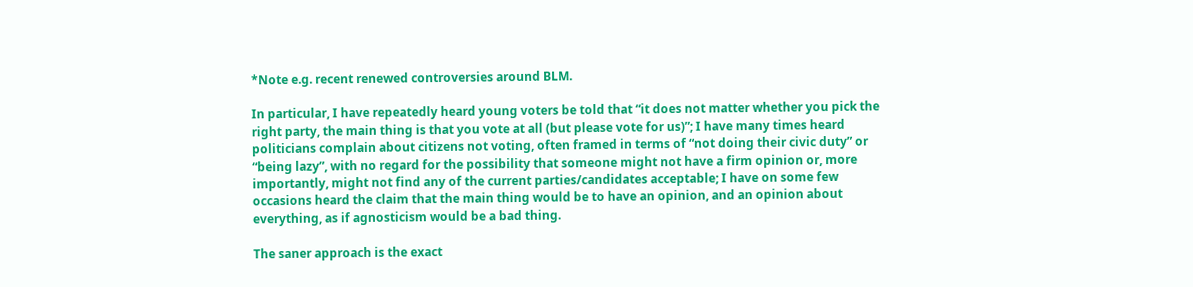*Note e.g. recent renewed controversies around BLM.

In particular, I have repeatedly heard young voters be told that “it does not matter whether you pick the right party, the main thing is that you vote at all (but please vote for us)”; I have many times heard politicians complain about citizens not voting, often framed in terms of “not doing their civic duty” or “being lazy”, with no regard for the possibility that someone might not have a firm opinion or, more importantly, might not find any of the current parties/candidates acceptable; I have on some few occasions heard the claim that the main thing would be to have an opinion, and an opinion about everything, as if agnosticism would be a bad thing.

The saner approach is the exact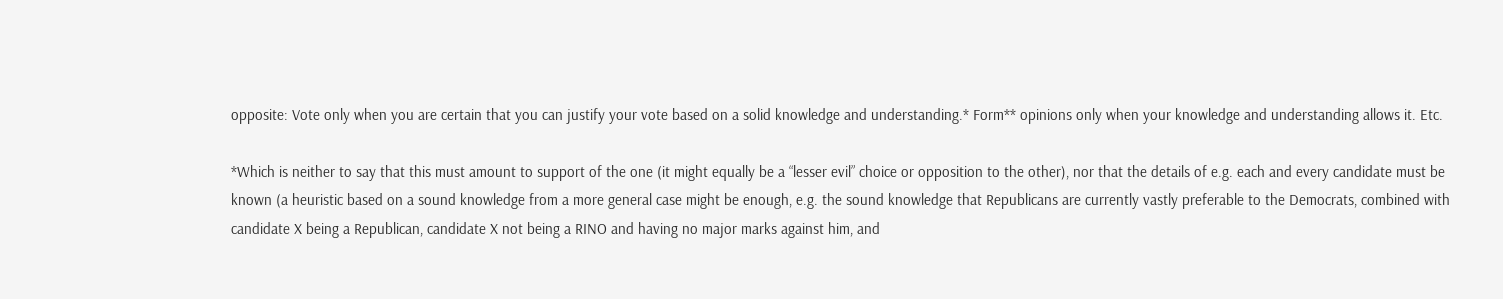opposite: Vote only when you are certain that you can justify your vote based on a solid knowledge and understanding.* Form** opinions only when your knowledge and understanding allows it. Etc.

*Which is neither to say that this must amount to support of the one (it might equally be a “lesser evil” choice or opposition to the other), nor that the details of e.g. each and every candidate must be known (a heuristic based on a sound knowledge from a more general case might be enough, e.g. the sound knowledge that Republicans are currently vastly preferable to the Democrats, combined with candidate X being a Republican, candidate X not being a RINO and having no major marks against him, and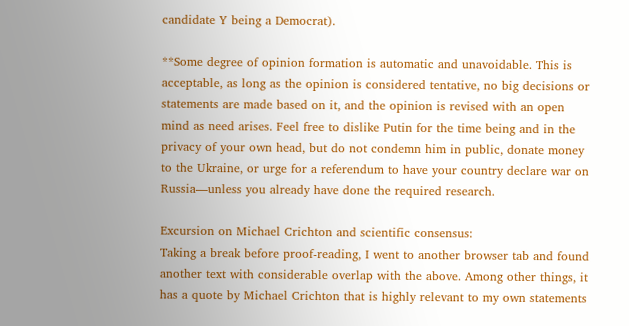candidate Y being a Democrat).

**Some degree of opinion formation is automatic and unavoidable. This is acceptable, as long as the opinion is considered tentative, no big decisions or statements are made based on it, and the opinion is revised with an open mind as need arises. Feel free to dislike Putin for the time being and in the privacy of your own head, but do not condemn him in public, donate money to the Ukraine, or urge for a referendum to have your country declare war on Russia—unless you already have done the required research.

Excursion on Michael Crichton and scientific consensus:
Taking a break before proof-reading, I went to another browser tab and found another text with considerable overlap with the above. Among other things, it has a quote by Michael Crichton that is highly relevant to my own statements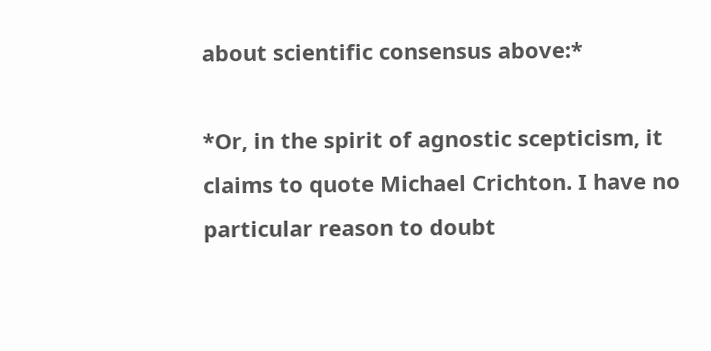about scientific consensus above:*

*Or, in the spirit of agnostic scepticism, it claims to quote Michael Crichton. I have no particular reason to doubt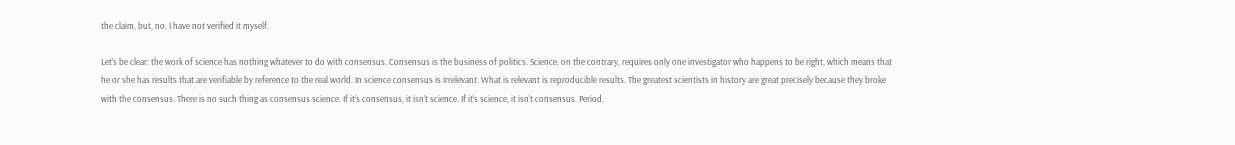the claim, but, no, I have not verified it myself.

Let’s be clear: the work of science has nothing whatever to do with consensus. Consensus is the business of politics. Science, on the contrary, requires only one investigator who happens to be right, which means that he or she has results that are verifiable by reference to the real world. In science consensus is irrelevant. What is relevant is reproducible results. The greatest scientists in history are great precisely because they broke with the consensus. There is no such thing as consensus science. If it’s consensus, it isn’t science. If it’s science, it isn’t consensus. Period.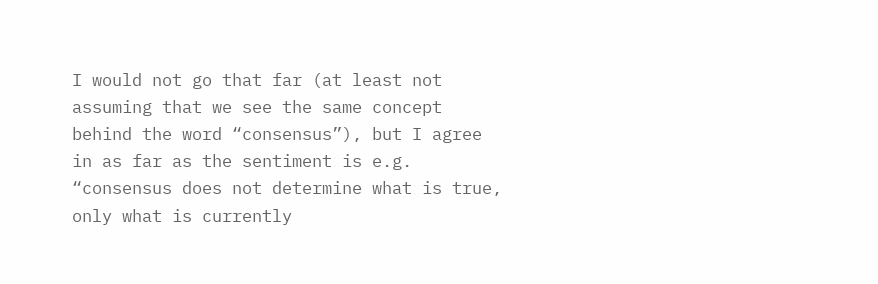I would not go that far (at least not assuming that we see the same concept behind the word “consensus”), but I agree in as far as the sentiment is e.g. “consensus does not determine what is true, only what is currently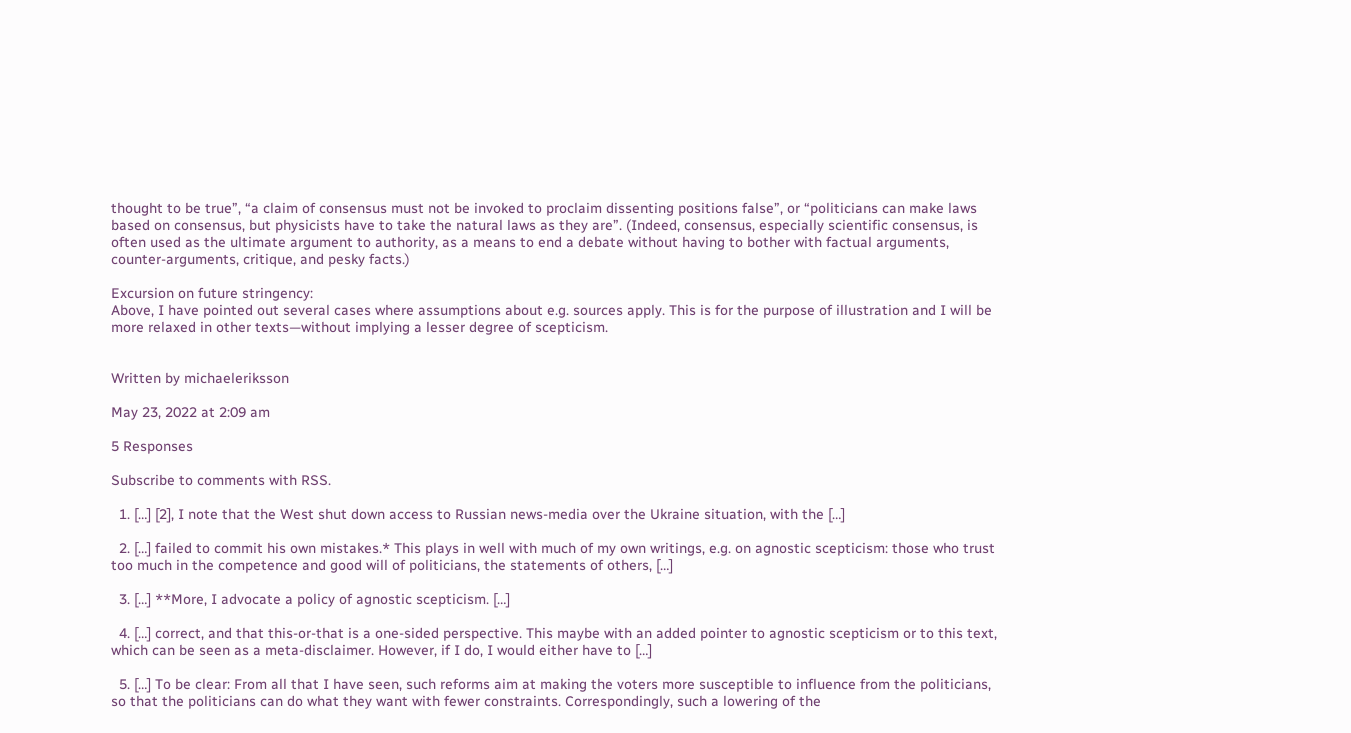thought to be true”, “a claim of consensus must not be invoked to proclaim dissenting positions false”, or “politicians can make laws based on consensus, but physicists have to take the natural laws as they are”. (Indeed, consensus, especially scientific consensus, is often used as the ultimate argument to authority, as a means to end a debate without having to bother with factual arguments, counter-arguments, critique, and pesky facts.)

Excursion on future stringency:
Above, I have pointed out several cases where assumptions about e.g. sources apply. This is for the purpose of illustration and I will be more relaxed in other texts—without implying a lesser degree of scepticism.


Written by michaeleriksson

May 23, 2022 at 2:09 am

5 Responses

Subscribe to comments with RSS.

  1. […] [2], I note that the West shut down access to Russian news-media over the Ukraine situation, with the […]

  2. […] failed to commit his own mistakes.* This plays in well with much of my own writings, e.g. on agnostic scepticism: those who trust too much in the competence and good will of politicians, the statements of others, […]

  3. […] **More, I advocate a policy of agnostic scepticism. […]

  4. […] correct, and that this-or-that is a one-sided perspective. This maybe with an added pointer to agnostic scepticism or to this text, which can be seen as a meta-disclaimer. However, if I do, I would either have to […]

  5. […] To be clear: From all that I have seen, such reforms aim at making the voters more susceptible to influence from the politicians, so that the politicians can do what they want with fewer constraints. Correspondingly, such a lowering of the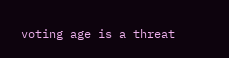voting age is a threat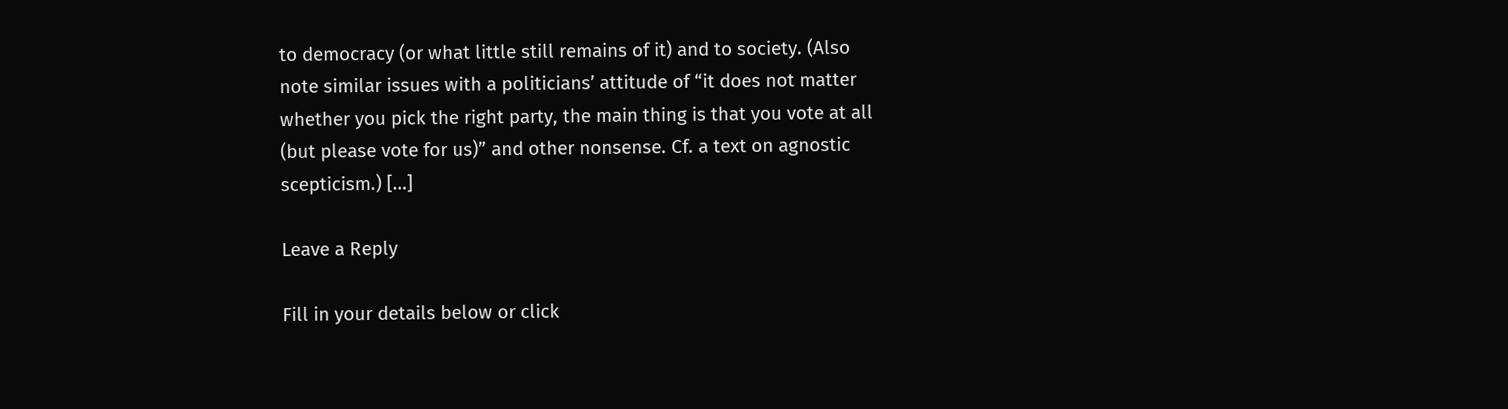to democracy (or what little still remains of it) and to society. (Also note similar issues with a politicians’ attitude of “it does not matter whether you pick the right party, the main thing is that you vote at all (but please vote for us)” and other nonsense. Cf. a text on agnostic scepticism.) […]

Leave a Reply

Fill in your details below or click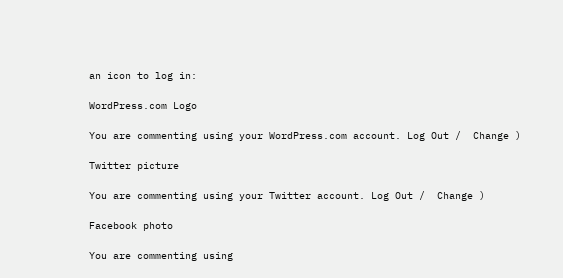an icon to log in:

WordPress.com Logo

You are commenting using your WordPress.com account. Log Out /  Change )

Twitter picture

You are commenting using your Twitter account. Log Out /  Change )

Facebook photo

You are commenting using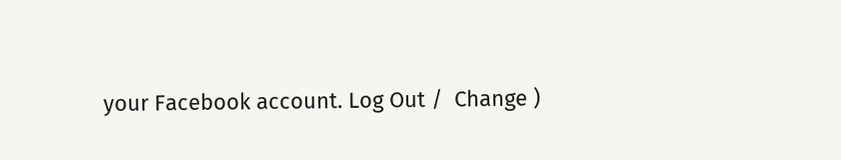your Facebook account. Log Out /  Change )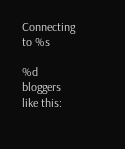Connecting to %s

%d bloggers like this: